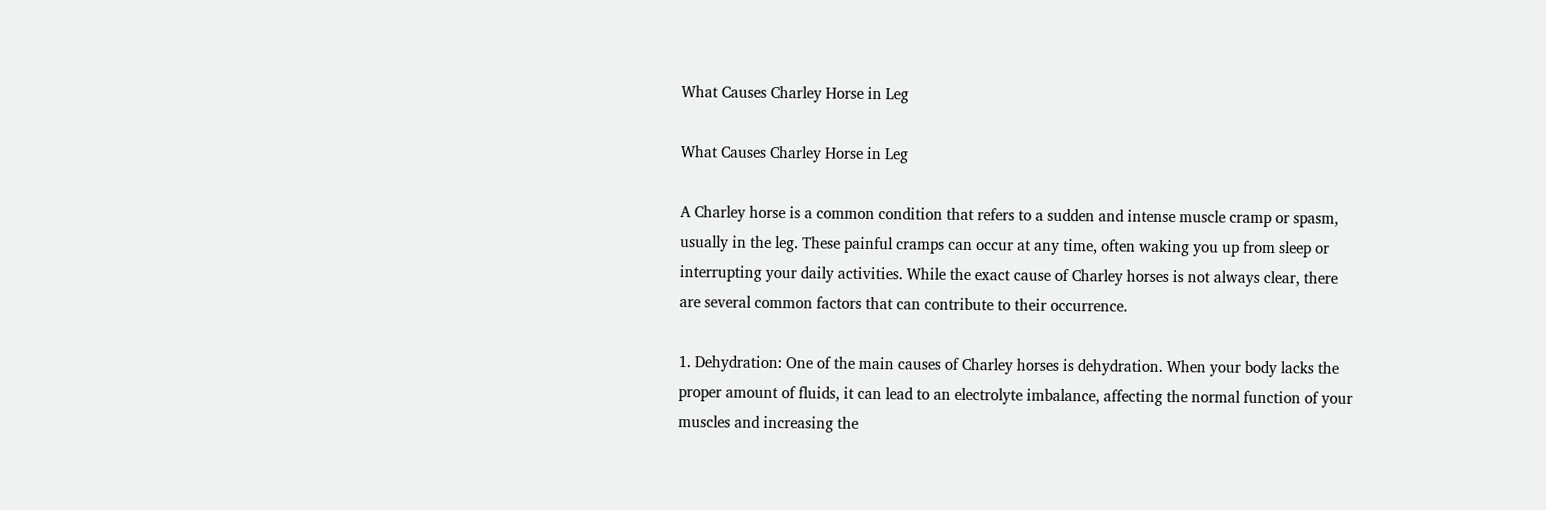What Causes Charley Horse in Leg

What Causes Charley Horse in Leg

A Charley horse is a common condition that refers to a sudden and intense muscle cramp or spasm, usually in the leg. These painful cramps can occur at any time, often waking you up from sleep or interrupting your daily activities. While the exact cause of Charley horses is not always clear, there are several common factors that can contribute to their occurrence.

1. Dehydration: One of the main causes of Charley horses is dehydration. When your body lacks the proper amount of fluids, it can lead to an electrolyte imbalance, affecting the normal function of your muscles and increasing the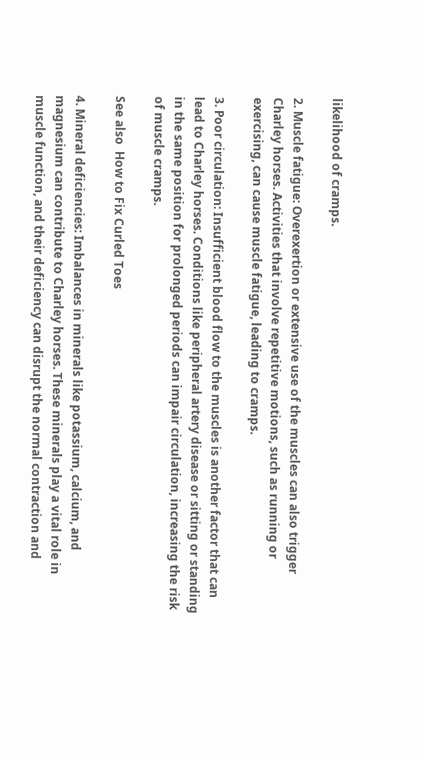likelihood of cramps.

2. Muscle fatigue: Overexertion or extensive use of the muscles can also trigger Charley horses. Activities that involve repetitive motions, such as running or exercising, can cause muscle fatigue, leading to cramps.

3. Poor circulation: Insufficient blood flow to the muscles is another factor that can lead to Charley horses. Conditions like peripheral artery disease or sitting or standing in the same position for prolonged periods can impair circulation, increasing the risk of muscle cramps.

See also  How to Fix Curled Toes

4. Mineral deficiencies: Imbalances in minerals like potassium, calcium, and magnesium can contribute to Charley horses. These minerals play a vital role in muscle function, and their deficiency can disrupt the normal contraction and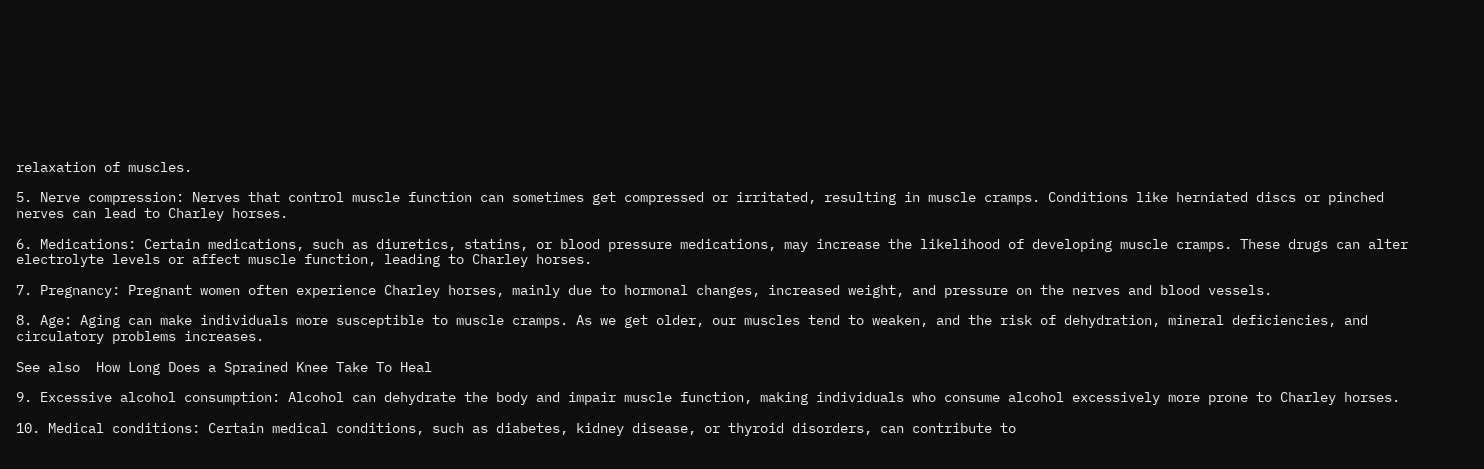relaxation of muscles.

5. Nerve compression: Nerves that control muscle function can sometimes get compressed or irritated, resulting in muscle cramps. Conditions like herniated discs or pinched nerves can lead to Charley horses.

6. Medications: Certain medications, such as diuretics, statins, or blood pressure medications, may increase the likelihood of developing muscle cramps. These drugs can alter electrolyte levels or affect muscle function, leading to Charley horses.

7. Pregnancy: Pregnant women often experience Charley horses, mainly due to hormonal changes, increased weight, and pressure on the nerves and blood vessels.

8. Age: Aging can make individuals more susceptible to muscle cramps. As we get older, our muscles tend to weaken, and the risk of dehydration, mineral deficiencies, and circulatory problems increases.

See also  How Long Does a Sprained Knee Take To Heal

9. Excessive alcohol consumption: Alcohol can dehydrate the body and impair muscle function, making individuals who consume alcohol excessively more prone to Charley horses.

10. Medical conditions: Certain medical conditions, such as diabetes, kidney disease, or thyroid disorders, can contribute to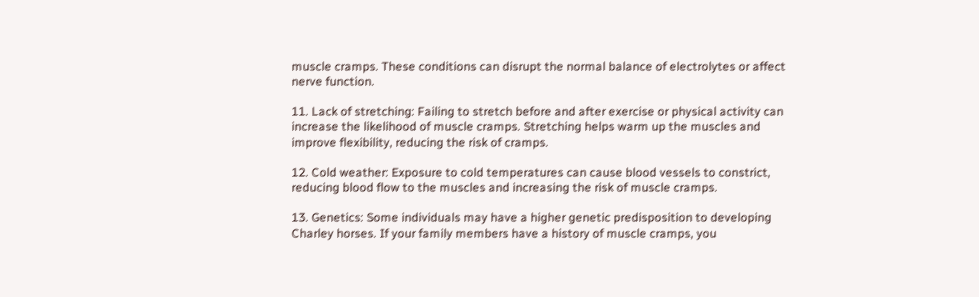muscle cramps. These conditions can disrupt the normal balance of electrolytes or affect nerve function.

11. Lack of stretching: Failing to stretch before and after exercise or physical activity can increase the likelihood of muscle cramps. Stretching helps warm up the muscles and improve flexibility, reducing the risk of cramps.

12. Cold weather: Exposure to cold temperatures can cause blood vessels to constrict, reducing blood flow to the muscles and increasing the risk of muscle cramps.

13. Genetics: Some individuals may have a higher genetic predisposition to developing Charley horses. If your family members have a history of muscle cramps, you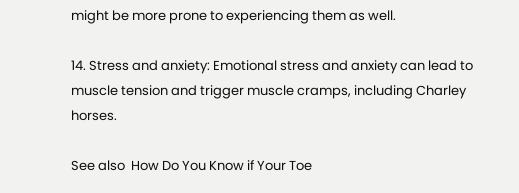might be more prone to experiencing them as well.

14. Stress and anxiety: Emotional stress and anxiety can lead to muscle tension and trigger muscle cramps, including Charley horses.

See also  How Do You Know if Your Toe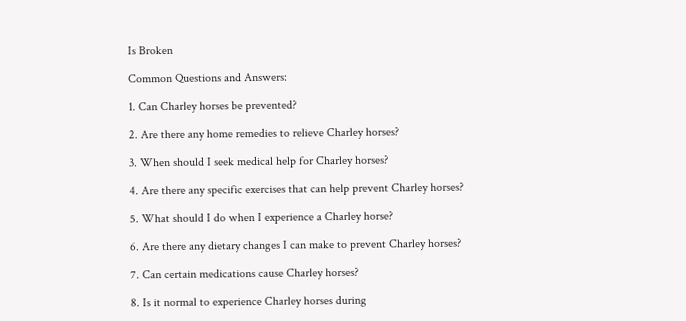Is Broken

Common Questions and Answers:

1. Can Charley horses be prevented?

2. Are there any home remedies to relieve Charley horses?

3. When should I seek medical help for Charley horses?

4. Are there any specific exercises that can help prevent Charley horses?

5. What should I do when I experience a Charley horse?

6. Are there any dietary changes I can make to prevent Charley horses?

7. Can certain medications cause Charley horses?

8. Is it normal to experience Charley horses during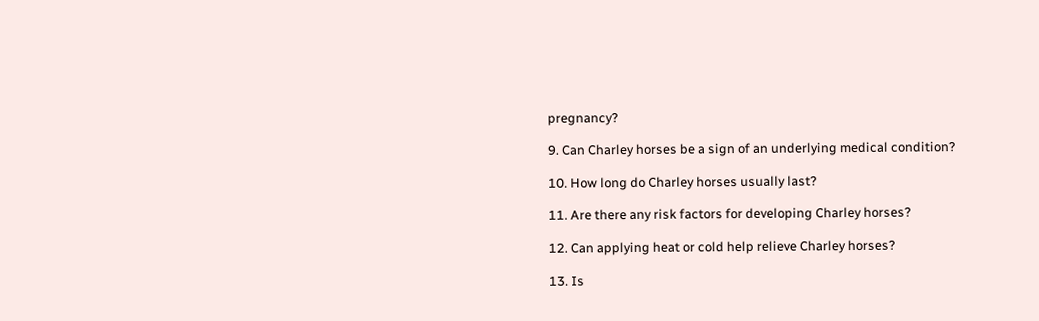pregnancy?

9. Can Charley horses be a sign of an underlying medical condition?

10. How long do Charley horses usually last?

11. Are there any risk factors for developing Charley horses?

12. Can applying heat or cold help relieve Charley horses?

13. Is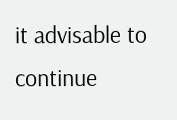it advisable to continue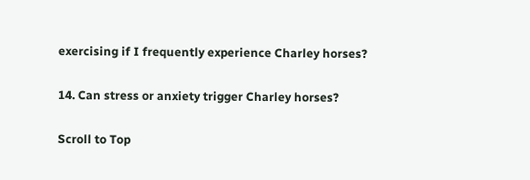exercising if I frequently experience Charley horses?

14. Can stress or anxiety trigger Charley horses?

Scroll to Top